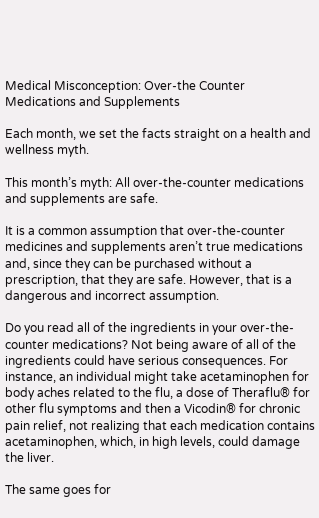Medical Misconception: Over-the Counter Medications and Supplements

Each month, we set the facts straight on a health and wellness myth.

This month’s myth: All over-the-counter medications and supplements are safe.

It is a common assumption that over-the-counter medicines and supplements aren’t true medications and, since they can be purchased without a prescription, that they are safe. However, that is a dangerous and incorrect assumption.

Do you read all of the ingredients in your over-the-counter medications? Not being aware of all of the ingredients could have serious consequences. For instance, an individual might take acetaminophen for body aches related to the flu, a dose of Theraflu® for other flu symptoms and then a Vicodin® for chronic pain relief, not realizing that each medication contains acetaminophen, which, in high levels, could damage the liver.

The same goes for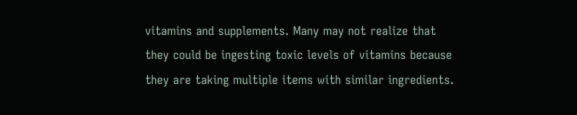vitamins and supplements. Many may not realize that they could be ingesting toxic levels of vitamins because they are taking multiple items with similar ingredients.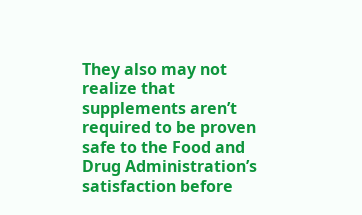They also may not realize that supplements aren’t required to be proven safe to the Food and Drug Administration’s satisfaction before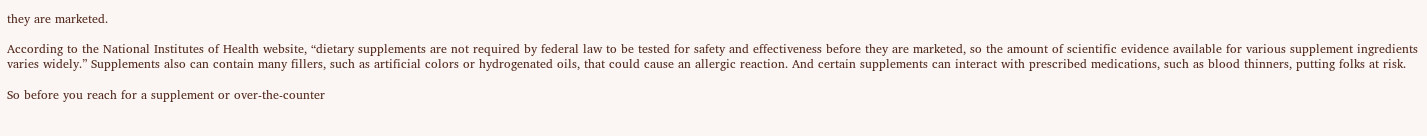they are marketed.

According to the National Institutes of Health website, “dietary supplements are not required by federal law to be tested for safety and effectiveness before they are marketed, so the amount of scientific evidence available for various supplement ingredients varies widely.” Supplements also can contain many fillers, such as artificial colors or hydrogenated oils, that could cause an allergic reaction. And certain supplements can interact with prescribed medications, such as blood thinners, putting folks at risk.

So before you reach for a supplement or over-the-counter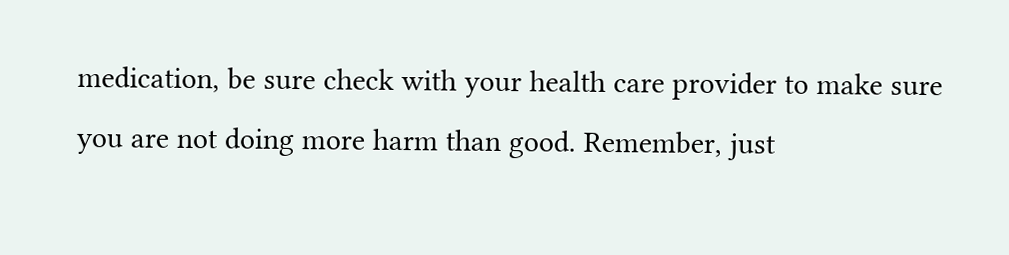medication, be sure check with your health care provider to make sure you are not doing more harm than good. Remember, just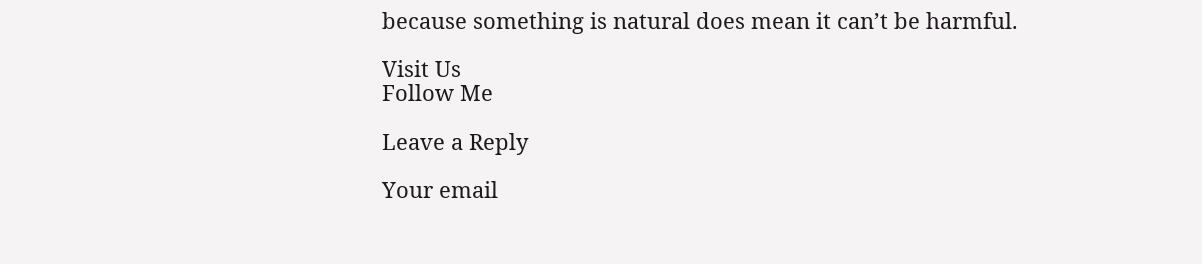because something is natural does mean it can’t be harmful.

Visit Us
Follow Me

Leave a Reply

Your email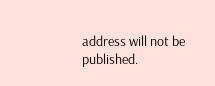address will not be published.